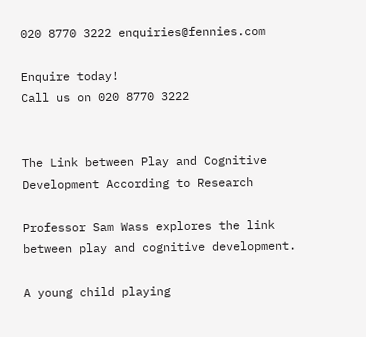020 8770 3222 enquiries@fennies.com

Enquire today!
Call us on 020 8770 3222


The Link between Play and Cognitive Development According to Research

Professor Sam Wass explores the link between play and cognitive development.

A young child playing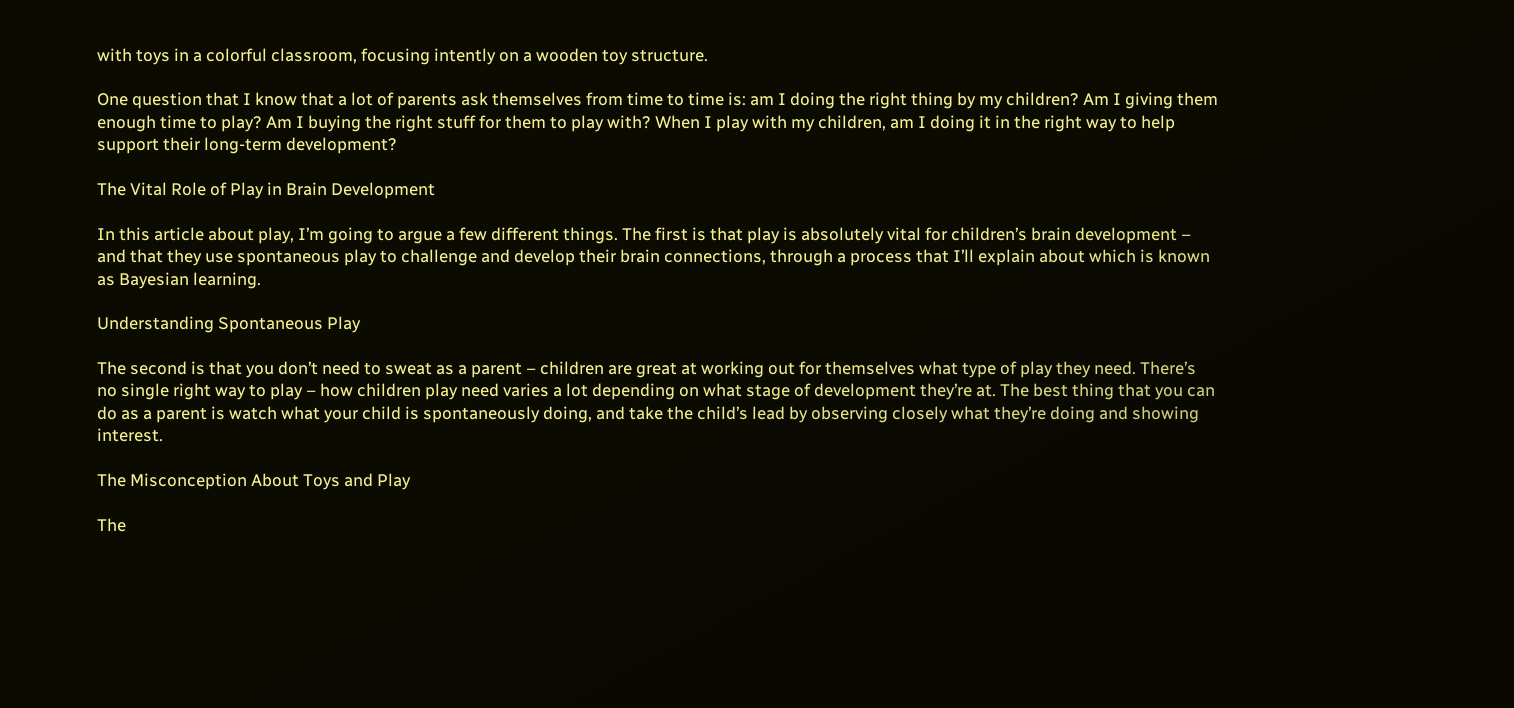with toys in a colorful classroom, focusing intently on a wooden toy structure.

One question that I know that a lot of parents ask themselves from time to time is: am I doing the right thing by my children? Am I giving them enough time to play? Am I buying the right stuff for them to play with? When I play with my children, am I doing it in the right way to help support their long-term development?

The Vital Role of Play in Brain Development

In this article about play, I’m going to argue a few different things. The first is that play is absolutely vital for children’s brain development – and that they use spontaneous play to challenge and develop their brain connections, through a process that I’ll explain about which is known as Bayesian learning.

Understanding Spontaneous Play

The second is that you don’t need to sweat as a parent – children are great at working out for themselves what type of play they need. There’s no single right way to play – how children play need varies a lot depending on what stage of development they’re at. The best thing that you can do as a parent is watch what your child is spontaneously doing, and take the child’s lead by observing closely what they’re doing and showing interest.

The Misconception About Toys and Play

The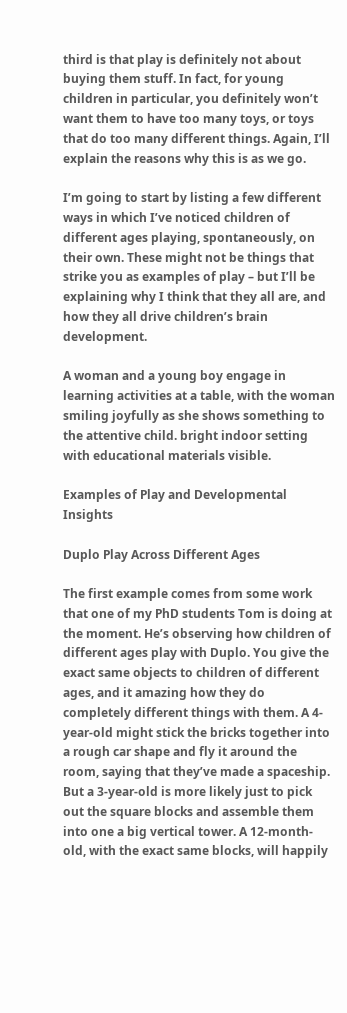third is that play is definitely not about buying them stuff. In fact, for young children in particular, you definitely won’t want them to have too many toys, or toys that do too many different things. Again, I’ll explain the reasons why this is as we go.

I’m going to start by listing a few different ways in which I’ve noticed children of different ages playing, spontaneously, on their own. These might not be things that strike you as examples of play – but I’ll be explaining why I think that they all are, and how they all drive children’s brain development.

A woman and a young boy engage in learning activities at a table, with the woman smiling joyfully as she shows something to the attentive child. bright indoor setting with educational materials visible.

Examples of Play and Developmental Insights

Duplo Play Across Different Ages

The first example comes from some work that one of my PhD students Tom is doing at the moment. He’s observing how children of different ages play with Duplo. You give the exact same objects to children of different ages, and it amazing how they do completely different things with them. A 4-year-old might stick the bricks together into a rough car shape and fly it around the room, saying that they’ve made a spaceship. But a 3-year-old is more likely just to pick out the square blocks and assemble them into one a big vertical tower. A 12-month-old, with the exact same blocks, will happily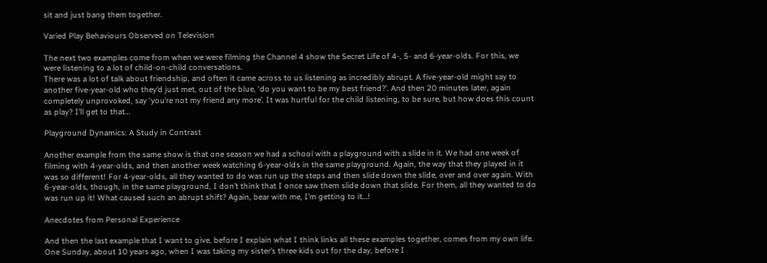sit and just bang them together.

Varied Play Behaviours Observed on Television

The next two examples come from when we were filming the Channel 4 show the Secret Life of 4-, 5- and 6-year-olds. For this, we were listening to a lot of child-on-child conversations.
There was a lot of talk about friendship, and often it came across to us listening as incredibly abrupt. A five-year-old might say to another five-year-old who they’d just met, out of the blue, ‘do you want to be my best friend?’. And then 20 minutes later, again completely unprovoked, say ‘you’re not my friend any more’. It was hurtful for the child listening, to be sure, but how does this count as play? I’ll get to that…

Playground Dynamics: A Study in Contrast

Another example from the same show is that one season we had a school with a playground with a slide in it. We had one week of filming with 4-year-olds, and then another week watching 6-year-olds in the same playground. Again, the way that they played in it was so different! For 4-year-olds, all they wanted to do was run up the steps and then slide down the slide, over and over again. With 6-year-olds, though, in the same playground, I don’t think that I once saw them slide down that slide. For them, all they wanted to do was run up it! What caused such an abrupt shift? Again, bear with me, I’m getting to it…!

Anecdotes from Personal Experience

And then the last example that I want to give, before I explain what I think links all these examples together, comes from my own life. One Sunday, about 10 years ago, when I was taking my sister’s three kids out for the day, before I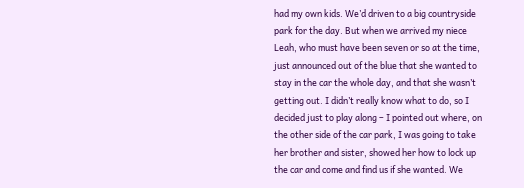had my own kids. We’d driven to a big countryside park for the day. But when we arrived my niece Leah, who must have been seven or so at the time, just announced out of the blue that she wanted to stay in the car the whole day, and that she wasn’t getting out. I didn’t really know what to do, so I decided just to play along – I pointed out where, on the other side of the car park, I was going to take her brother and sister, showed her how to lock up the car and come and find us if she wanted. We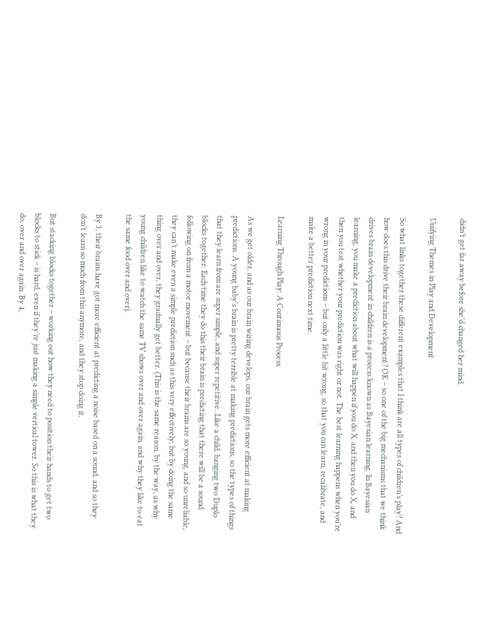didn’t get far away before she’d changed her mind.

Unifying Themes in Play and Development

So what links together these different examples that I think are all types of children’s play? And how does this drive their brain development? OK – so one of the big mechanisms that we think drives brain development in children is a process known as Bayesian learning. In Bayesian learning, you make a prediction about what will happen if you do X, and then you do X, and then you test whether your prediction was right or not. The best learning happens when you’re wrong in your predictions – but only a little bit wrong, so that you can learn, recalibrate, and make a better prediction next time.

Learning Through Play: A Continuous Process

As we get older, and as our brain wiring develops, our brain gets more efficient at making predictions. A young baby’s brain is pretty terrible at making predictions, so the types of things that they learn from are super simple, and super repetitive. Like a child, banging two Duplo blocks together. Each time they do this their brain is predicting that there will be a sound following on from a motor movement – but because their brains are so young, and so unreliable, they can’t make even a simple prediction such as this very effectively; but by doing the same thing over and over, they gradually get better. (This is the same reason, by the way, as why young children like to watch the same TV shows over and over again, and why they like to eat the same food over and over).

By 3, their brains have got more efficient at predicting a noise based on a sound, and so they don’t learn so much from this anymore, and they stop doing it.

But stacking blocks together – working out how they need to position their hands to get two blocks to stick – is hard, even if they’re just making a simple vertical tower. So this is what they do, over and over again. By 4,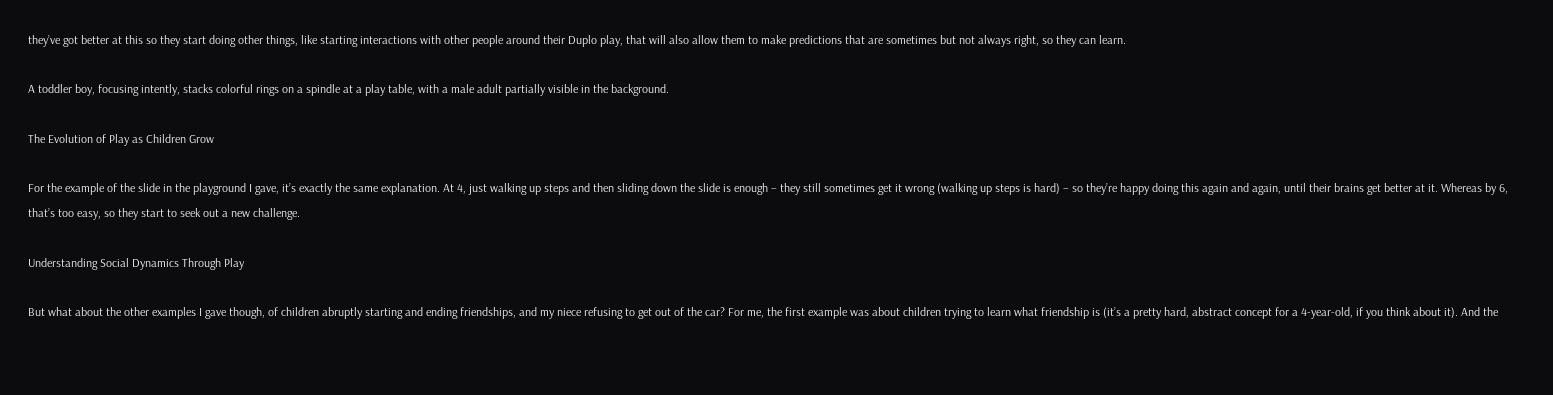they’ve got better at this so they start doing other things, like starting interactions with other people around their Duplo play, that will also allow them to make predictions that are sometimes but not always right, so they can learn.

A toddler boy, focusing intently, stacks colorful rings on a spindle at a play table, with a male adult partially visible in the background.

The Evolution of Play as Children Grow

For the example of the slide in the playground I gave, it’s exactly the same explanation. At 4, just walking up steps and then sliding down the slide is enough – they still sometimes get it wrong (walking up steps is hard) – so they’re happy doing this again and again, until their brains get better at it. Whereas by 6, that’s too easy, so they start to seek out a new challenge.

Understanding Social Dynamics Through Play

But what about the other examples I gave though, of children abruptly starting and ending friendships, and my niece refusing to get out of the car? For me, the first example was about children trying to learn what friendship is (it’s a pretty hard, abstract concept for a 4-year-old, if you think about it). And the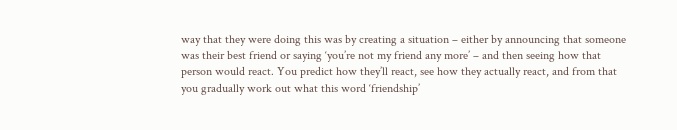way that they were doing this was by creating a situation – either by announcing that someone was their best friend or saying ‘you’re not my friend any more’ – and then seeing how that person would react. You predict how they’ll react, see how they actually react, and from that you gradually work out what this word ‘friendship’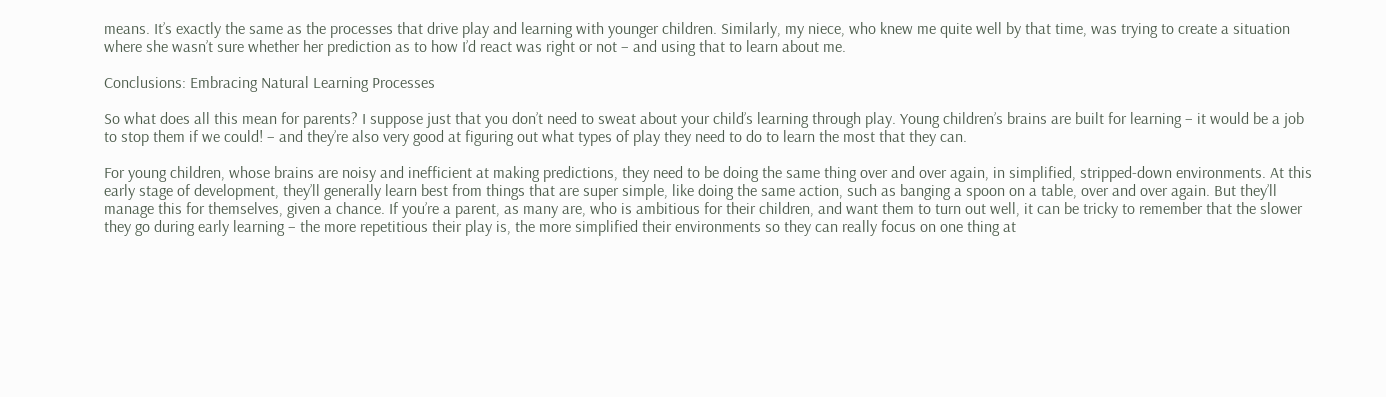means. It’s exactly the same as the processes that drive play and learning with younger children. Similarly, my niece, who knew me quite well by that time, was trying to create a situation where she wasn’t sure whether her prediction as to how I’d react was right or not – and using that to learn about me.

Conclusions: Embracing Natural Learning Processes

So what does all this mean for parents? I suppose just that you don’t need to sweat about your child’s learning through play. Young children’s brains are built for learning – it would be a job to stop them if we could! – and they’re also very good at figuring out what types of play they need to do to learn the most that they can.

For young children, whose brains are noisy and inefficient at making predictions, they need to be doing the same thing over and over again, in simplified, stripped-down environments. At this early stage of development, they’ll generally learn best from things that are super simple, like doing the same action, such as banging a spoon on a table, over and over again. But they’ll manage this for themselves, given a chance. If you’re a parent, as many are, who is ambitious for their children, and want them to turn out well, it can be tricky to remember that the slower they go during early learning – the more repetitious their play is, the more simplified their environments so they can really focus on one thing at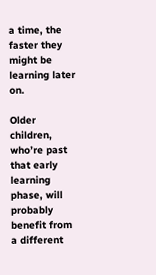a time, the faster they might be learning later on.

Older children, who’re past that early learning phase, will probably benefit from a different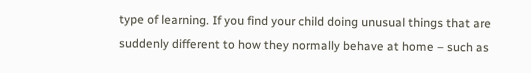type of learning. If you find your child doing unusual things that are suddenly different to how they normally behave at home – such as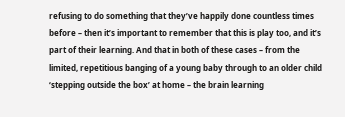refusing to do something that they’ve happily done countless times before – then it’s important to remember that this is play too, and it’s part of their learning. And that in both of these cases – from the limited, repetitious banging of a young baby through to an older child ‘stepping outside the box’ at home – the brain learning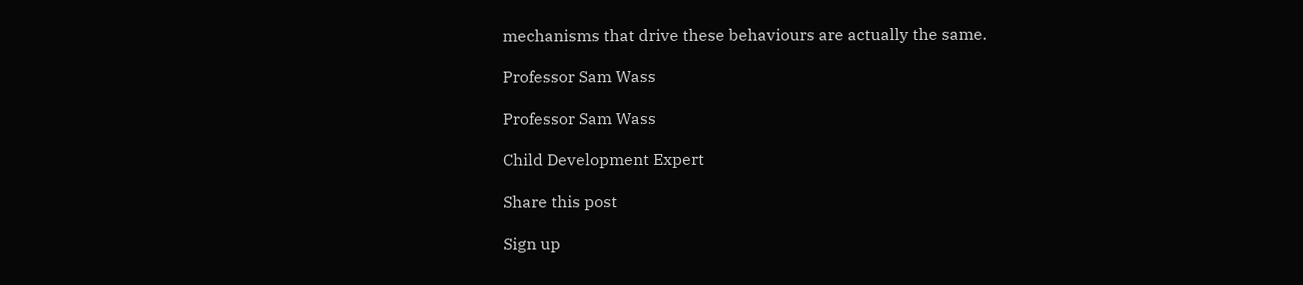mechanisms that drive these behaviours are actually the same.

Professor Sam Wass

Professor Sam Wass

Child Development Expert

Share this post

Sign up